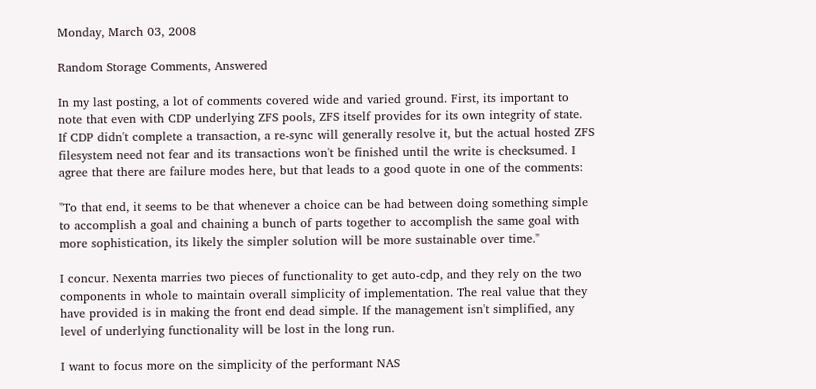Monday, March 03, 2008

Random Storage Comments, Answered

In my last posting, a lot of comments covered wide and varied ground. First, its important to note that even with CDP underlying ZFS pools, ZFS itself provides for its own integrity of state.  If CDP didn't complete a transaction, a re-sync will generally resolve it, but the actual hosted ZFS filesystem need not fear and its transactions won't be finished until the write is checksumed. I agree that there are failure modes here, but that leads to a good quote in one of the comments:

"To that end, it seems to be that whenever a choice can be had between doing something simple to accomplish a goal and chaining a bunch of parts together to accomplish the same goal with more sophistication, its likely the simpler solution will be more sustainable over time."

I concur. Nexenta marries two pieces of functionality to get auto-cdp, and they rely on the two components in whole to maintain overall simplicity of implementation. The real value that they have provided is in making the front end dead simple. If the management isn't simplified, any level of underlying functionality will be lost in the long run.

I want to focus more on the simplicity of the performant NAS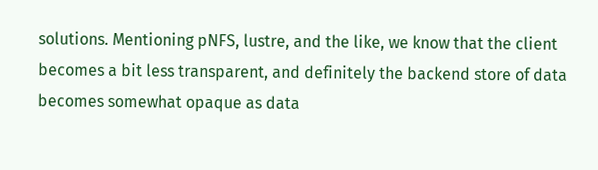solutions. Mentioning pNFS, lustre, and the like, we know that the client becomes a bit less transparent, and definitely the backend store of data becomes somewhat opaque as data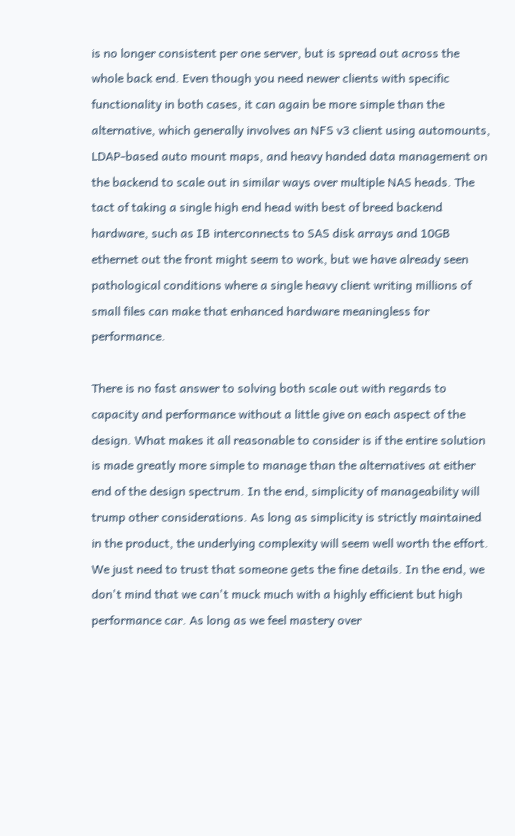is no longer consistent per one server, but is spread out across the whole back end. Even though you need newer clients with specific functionality in both cases, it can again be more simple than the alternative, which generally involves an NFS v3 client using automounts, LDAP-based auto mount maps, and heavy handed data management on the backend to scale out in similar ways over multiple NAS heads. The tact of taking a single high end head with best of breed backend hardware, such as IB interconnects to SAS disk arrays and 10GB ethernet out the front might seem to work, but we have already seen pathological conditions where a single heavy client writing millions of small files can make that enhanced hardware meaningless for performance.

There is no fast answer to solving both scale out with regards to capacity and performance without a little give on each aspect of the design. What makes it all reasonable to consider is if the entire solution is made greatly more simple to manage than the alternatives at either end of the design spectrum. In the end, simplicity of manageability will trump other considerations. As long as simplicity is strictly maintained in the product, the underlying complexity will seem well worth the effort. We just need to trust that someone gets the fine details. In the end, we don't mind that we can't muck much with a highly efficient but high performance car. As long as we feel mastery over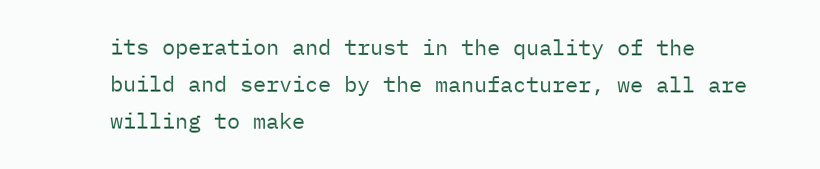its operation and trust in the quality of the build and service by the manufacturer, we all are willing to make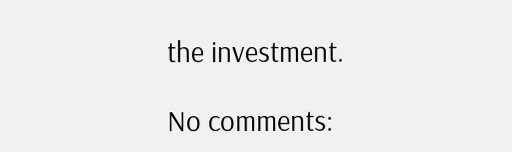the investment.

No comments: